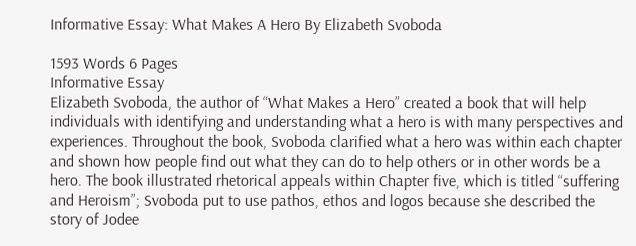Informative Essay: What Makes A Hero By Elizabeth Svoboda

1593 Words 6 Pages
Informative Essay
Elizabeth Svoboda, the author of “What Makes a Hero” created a book that will help individuals with identifying and understanding what a hero is with many perspectives and experiences. Throughout the book, Svoboda clarified what a hero was within each chapter and shown how people find out what they can do to help others or in other words be a hero. The book illustrated rhetorical appeals within Chapter five, which is titled “suffering and Heroism”; Svoboda put to use pathos, ethos and logos because she described the story of Jodee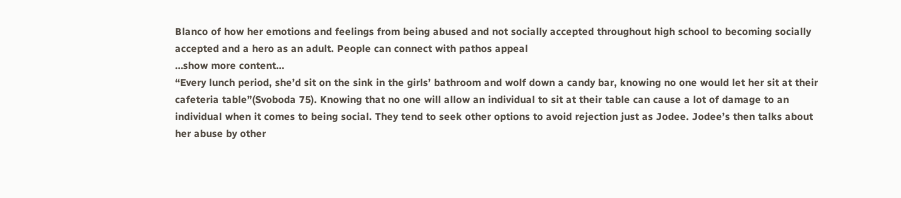Blanco of how her emotions and feelings from being abused and not socially accepted throughout high school to becoming socially accepted and a hero as an adult. People can connect with pathos appeal
…show more content…
“Every lunch period, she’d sit on the sink in the girls’ bathroom and wolf down a candy bar, knowing no one would let her sit at their cafeteria table”(Svoboda 75). Knowing that no one will allow an individual to sit at their table can cause a lot of damage to an individual when it comes to being social. They tend to seek other options to avoid rejection just as Jodee. Jodee’s then talks about her abuse by other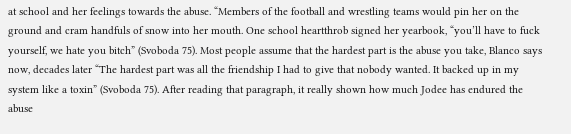at school and her feelings towards the abuse. “Members of the football and wrestling teams would pin her on the ground and cram handfuls of snow into her mouth. One school heartthrob signed her yearbook, “you’ll have to fuck yourself, we hate you bitch” (Svoboda 75). Most people assume that the hardest part is the abuse you take, Blanco says now, decades later “The hardest part was all the friendship I had to give that nobody wanted. It backed up in my system like a toxin” (Svoboda 75). After reading that paragraph, it really shown how much Jodee has endured the abuse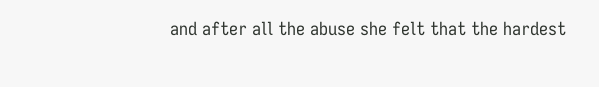and after all the abuse she felt that the hardest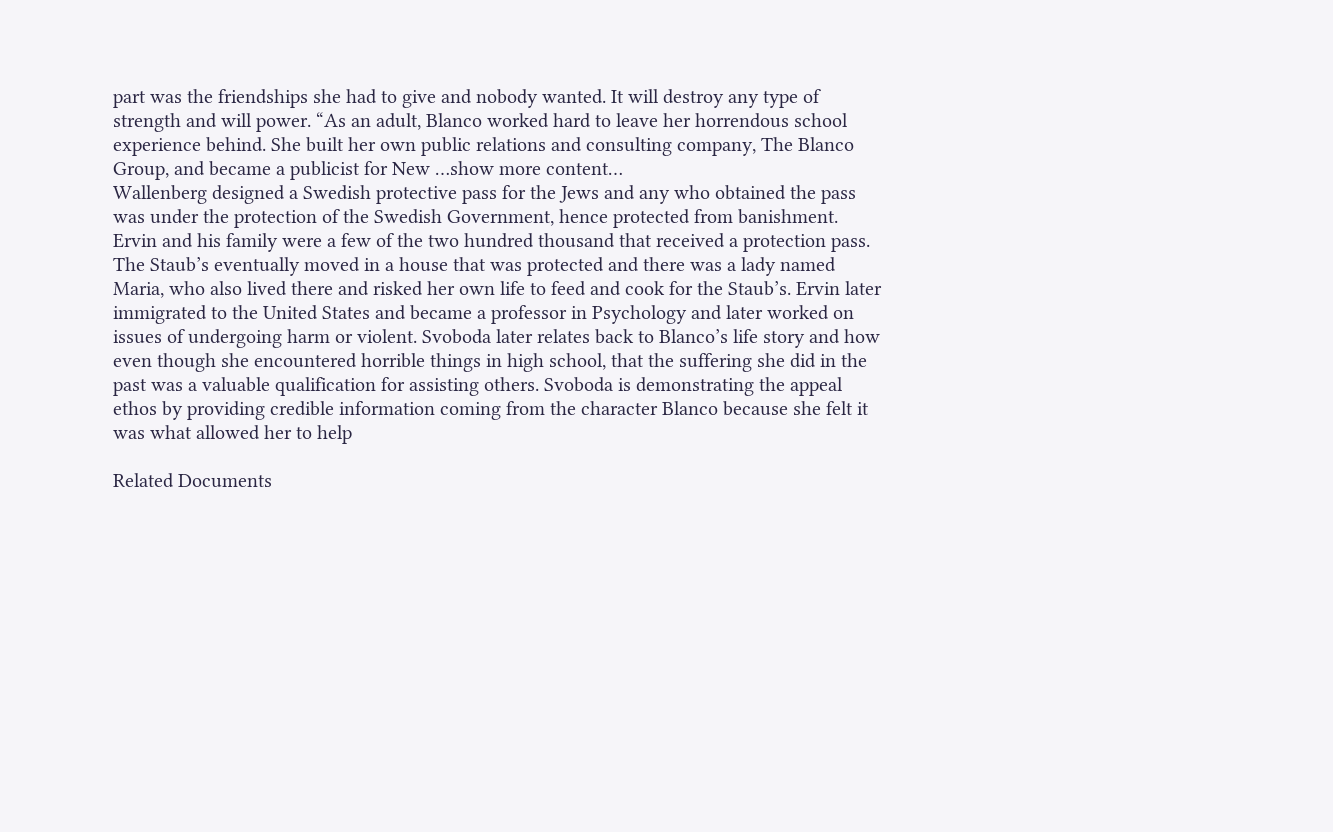part was the friendships she had to give and nobody wanted. It will destroy any type of strength and will power. “As an adult, Blanco worked hard to leave her horrendous school experience behind. She built her own public relations and consulting company, The Blanco Group, and became a publicist for New …show more content…
Wallenberg designed a Swedish protective pass for the Jews and any who obtained the pass was under the protection of the Swedish Government, hence protected from banishment. Ervin and his family were a few of the two hundred thousand that received a protection pass. The Staub’s eventually moved in a house that was protected and there was a lady named Maria, who also lived there and risked her own life to feed and cook for the Staub’s. Ervin later immigrated to the United States and became a professor in Psychology and later worked on issues of undergoing harm or violent. Svoboda later relates back to Blanco’s life story and how even though she encountered horrible things in high school, that the suffering she did in the past was a valuable qualification for assisting others. Svoboda is demonstrating the appeal ethos by providing credible information coming from the character Blanco because she felt it was what allowed her to help

Related Documents